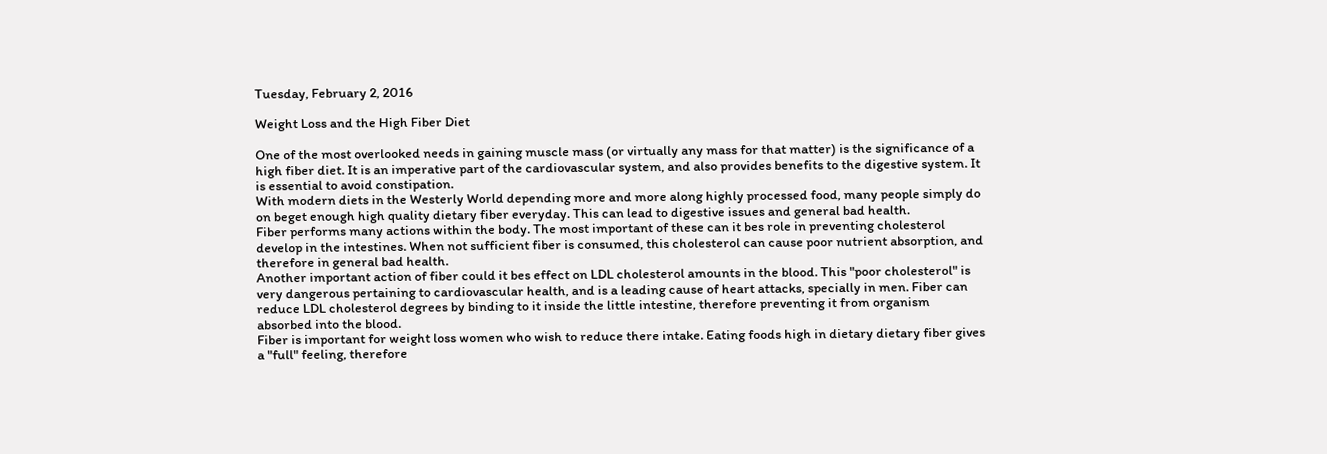Tuesday, February 2, 2016

Weight Loss and the High Fiber Diet

One of the most overlooked needs in gaining muscle mass (or virtually any mass for that matter) is the significance of a high fiber diet. It is an imperative part of the cardiovascular system, and also provides benefits to the digestive system. It is essential to avoid constipation.
With modern diets in the Westerly World depending more and more along highly processed food, many people simply do on beget enough high quality dietary fiber everyday. This can lead to digestive issues and general bad health.
Fiber performs many actions within the body. The most important of these can it bes role in preventing cholesterol develop in the intestines. When not sufficient fiber is consumed, this cholesterol can cause poor nutrient absorption, and therefore in general bad health.
Another important action of fiber could it bes effect on LDL cholesterol amounts in the blood. This "poor cholesterol" is very dangerous pertaining to cardiovascular health, and is a leading cause of heart attacks, specially in men. Fiber can reduce LDL cholesterol degrees by binding to it inside the little intestine, therefore preventing it from organism absorbed into the blood.
Fiber is important for weight loss women who wish to reduce there intake. Eating foods high in dietary dietary fiber gives a "full" feeling, therefore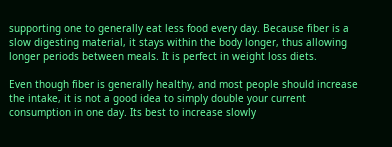supporting one to generally eat less food every day. Because fiber is a slow digesting material, it stays within the body longer, thus allowing longer periods between meals. It is perfect in weight loss diets.

Even though fiber is generally healthy, and most people should increase the intake, it is not a good idea to simply double your current consumption in one day. Its best to increase slowly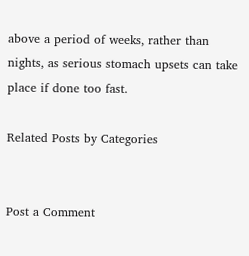above a period of weeks, rather than nights, as serious stomach upsets can take place if done too fast.

Related Posts by Categories


Post a Comment